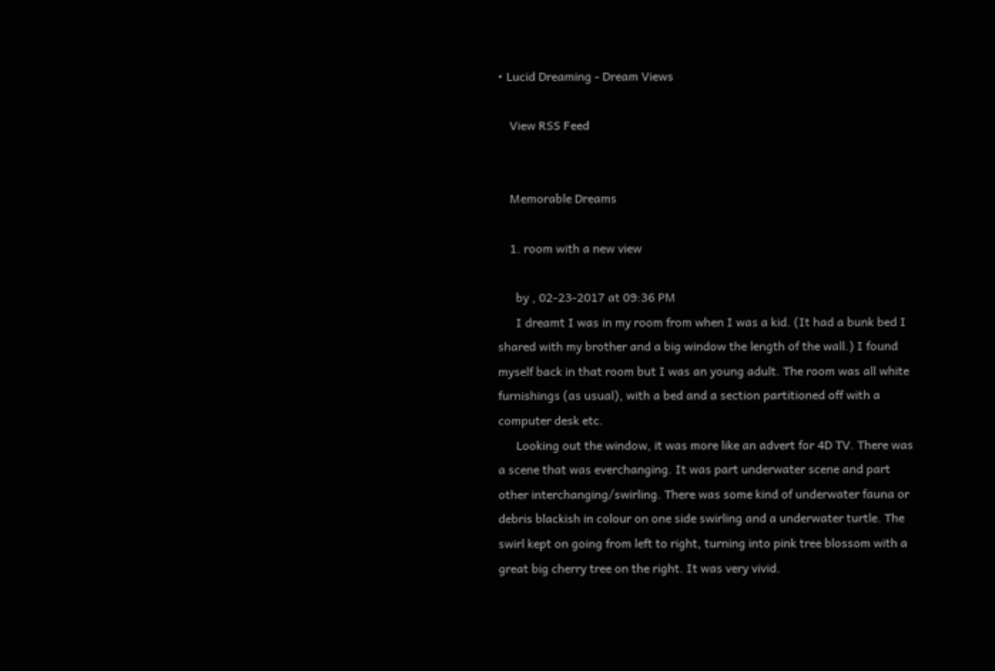• Lucid Dreaming - Dream Views

    View RSS Feed


    Memorable Dreams

    1. room with a new view

      by , 02-23-2017 at 09:36 PM
      I dreamt I was in my room from when I was a kid. (It had a bunk bed I shared with my brother and a big window the length of the wall.) I found myself back in that room but I was an young adult. The room was all white furnishings (as usual), with a bed and a section partitioned off with a computer desk etc.
      Looking out the window, it was more like an advert for 4D TV. There was a scene that was everchanging. It was part underwater scene and part other interchanging/swirling. There was some kind of underwater fauna or debris blackish in colour on one side swirling and a underwater turtle. The swirl kept on going from left to right, turning into pink tree blossom with a great big cherry tree on the right. It was very vivid.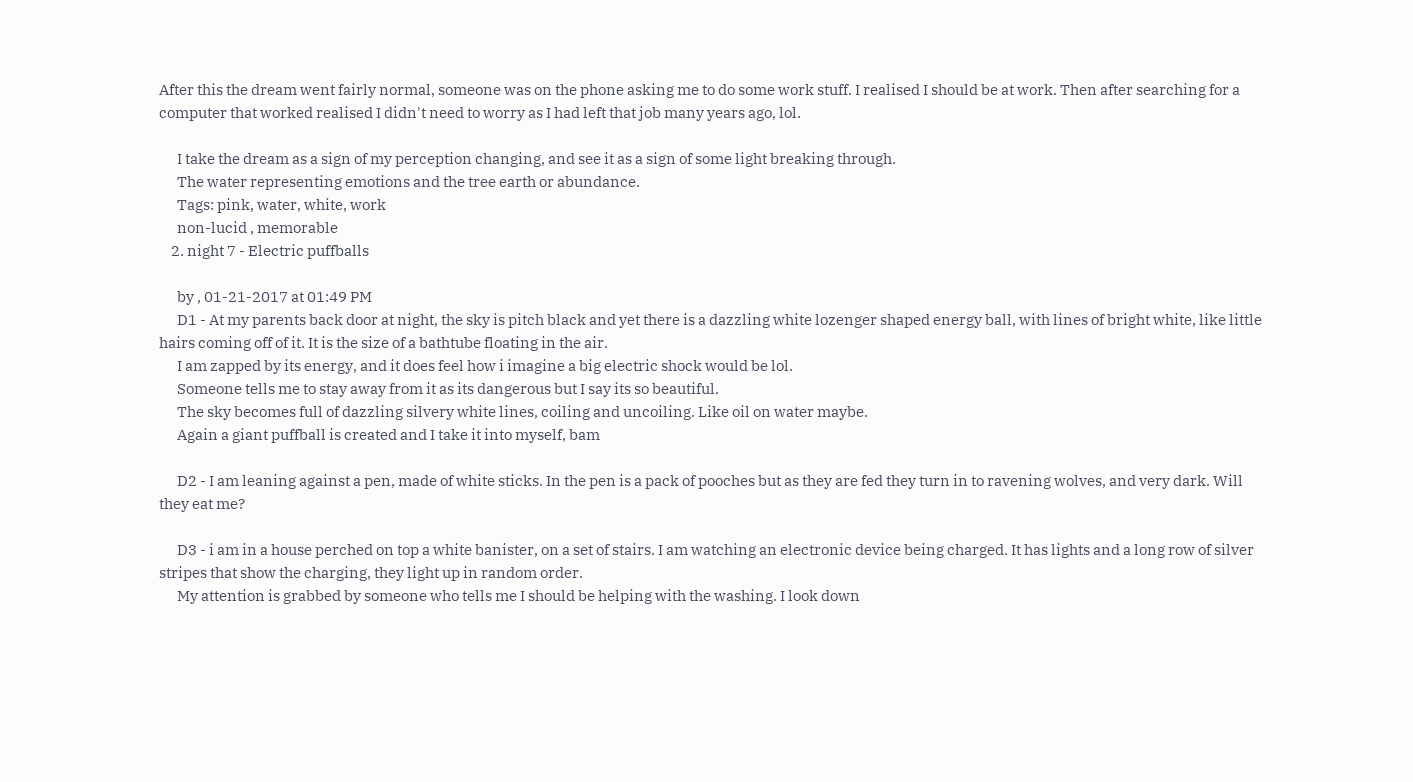After this the dream went fairly normal, someone was on the phone asking me to do some work stuff. I realised I should be at work. Then after searching for a computer that worked realised I didn't need to worry as I had left that job many years ago, lol.

      I take the dream as a sign of my perception changing, and see it as a sign of some light breaking through.
      The water representing emotions and the tree earth or abundance.
      Tags: pink, water, white, work
      non-lucid , memorable
    2. night 7 - Electric puffballs

      by , 01-21-2017 at 01:49 PM
      D1 - At my parents back door at night, the sky is pitch black and yet there is a dazzling white lozenger shaped energy ball, with lines of bright white, like little hairs coming off of it. It is the size of a bathtube floating in the air.
      I am zapped by its energy, and it does feel how i imagine a big electric shock would be lol.
      Someone tells me to stay away from it as its dangerous but I say its so beautiful.
      The sky becomes full of dazzling silvery white lines, coiling and uncoiling. Like oil on water maybe.
      Again a giant puffball is created and I take it into myself, bam

      D2 - I am leaning against a pen, made of white sticks. In the pen is a pack of pooches but as they are fed they turn in to ravening wolves, and very dark. Will they eat me?

      D3 - i am in a house perched on top a white banister, on a set of stairs. I am watching an electronic device being charged. It has lights and a long row of silver stripes that show the charging, they light up in random order.
      My attention is grabbed by someone who tells me I should be helping with the washing. I look down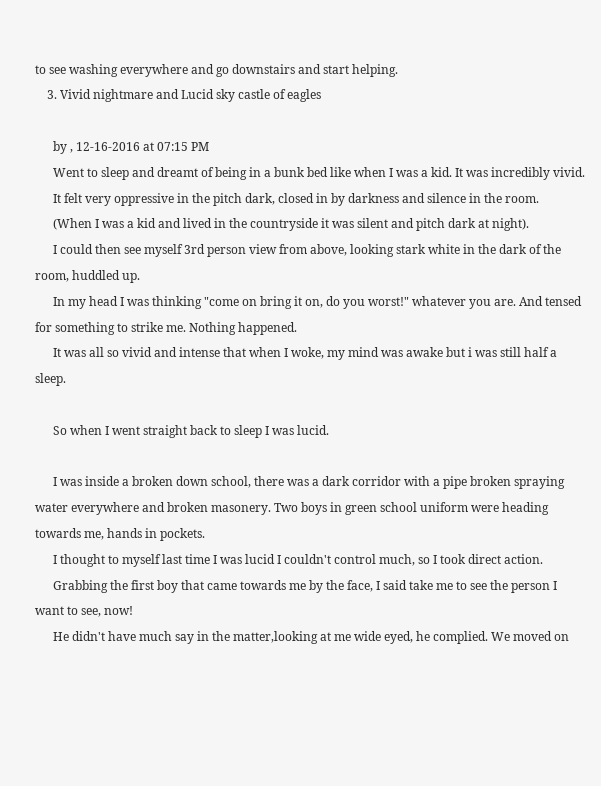to see washing everywhere and go downstairs and start helping.
    3. Vivid nightmare and Lucid sky castle of eagles

      by , 12-16-2016 at 07:15 PM
      Went to sleep and dreamt of being in a bunk bed like when I was a kid. It was incredibly vivid.
      It felt very oppressive in the pitch dark, closed in by darkness and silence in the room.
      (When I was a kid and lived in the countryside it was silent and pitch dark at night).
      I could then see myself 3rd person view from above, looking stark white in the dark of the room, huddled up.
      In my head I was thinking "come on bring it on, do you worst!" whatever you are. And tensed for something to strike me. Nothing happened.
      It was all so vivid and intense that when I woke, my mind was awake but i was still half a sleep.

      So when I went straight back to sleep I was lucid.

      I was inside a broken down school, there was a dark corridor with a pipe broken spraying water everywhere and broken masonery. Two boys in green school uniform were heading towards me, hands in pockets.
      I thought to myself last time I was lucid I couldn't control much, so I took direct action.
      Grabbing the first boy that came towards me by the face, I said take me to see the person I want to see, now!
      He didn't have much say in the matter,looking at me wide eyed, he complied. We moved on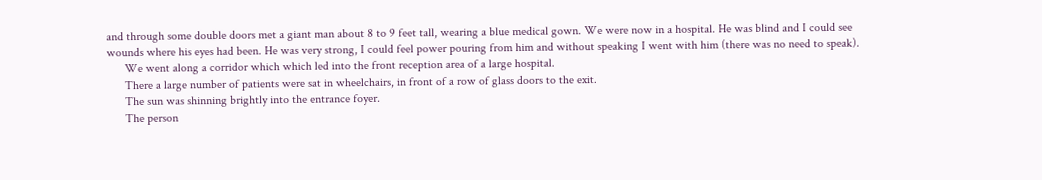and through some double doors met a giant man about 8 to 9 feet tall, wearing a blue medical gown. We were now in a hospital. He was blind and I could see wounds where his eyes had been. He was very strong, I could feel power pouring from him and without speaking I went with him (there was no need to speak).
      We went along a corridor which which led into the front reception area of a large hospital.
      There a large number of patients were sat in wheelchairs, in front of a row of glass doors to the exit.
      The sun was shinning brightly into the entrance foyer.
      The person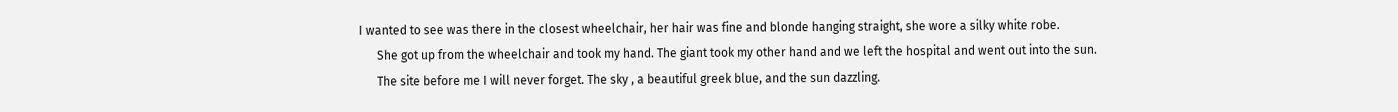I wanted to see was there in the closest wheelchair, her hair was fine and blonde hanging straight, she wore a silky white robe.
      She got up from the wheelchair and took my hand. The giant took my other hand and we left the hospital and went out into the sun.
      The site before me I will never forget. The sky , a beautiful greek blue, and the sun dazzling.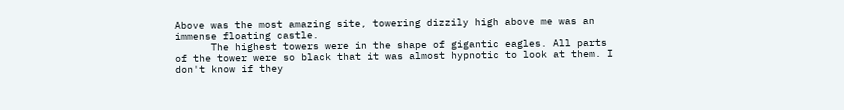Above was the most amazing site, towering dizzily high above me was an immense floating castle.
      The highest towers were in the shape of gigantic eagles. All parts of the tower were so black that it was almost hypnotic to look at them. I don't know if they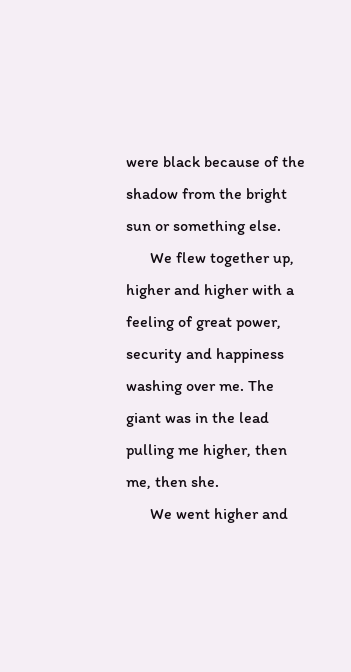were black because of the shadow from the bright sun or something else.
      We flew together up, higher and higher with a feeling of great power, security and happiness washing over me. The giant was in the lead pulling me higher, then me, then she.
      We went higher and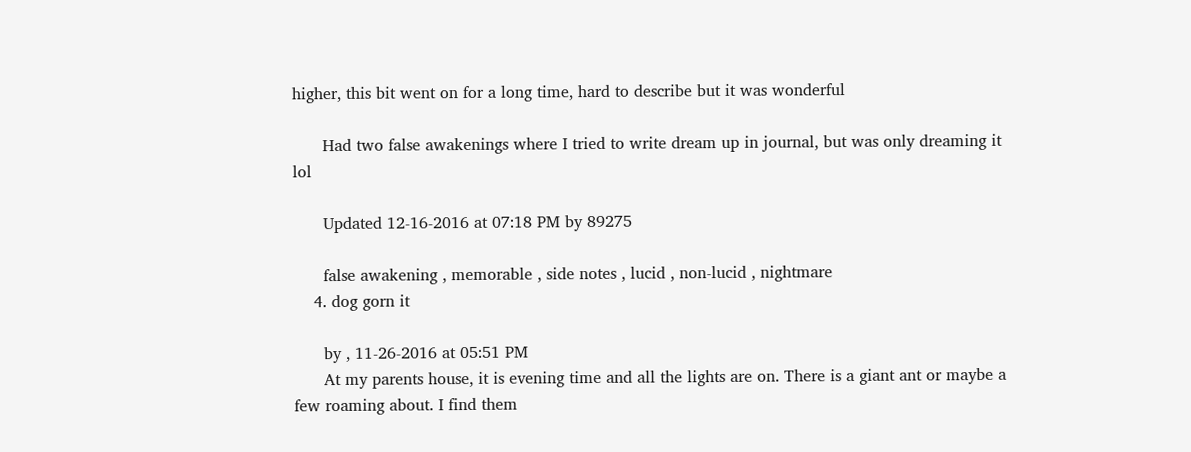higher, this bit went on for a long time, hard to describe but it was wonderful

      Had two false awakenings where I tried to write dream up in journal, but was only dreaming it lol

      Updated 12-16-2016 at 07:18 PM by 89275

      false awakening , memorable , side notes , lucid , non-lucid , nightmare
    4. dog gorn it

      by , 11-26-2016 at 05:51 PM
      At my parents house, it is evening time and all the lights are on. There is a giant ant or maybe a few roaming about. I find them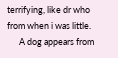terrifying, like dr who from when i was little.
      A dog appears from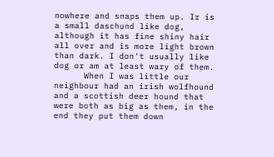nowhere and snaps them up. Ir is a small daschund like dog, although it has fine shiny hair all over and is more light brown than dark. I don't usually like dog or am at least wary of them.
      When I was little our neighbour had an irish wolfhound and a scottish deer hound that were both as big as them, in the end they put them down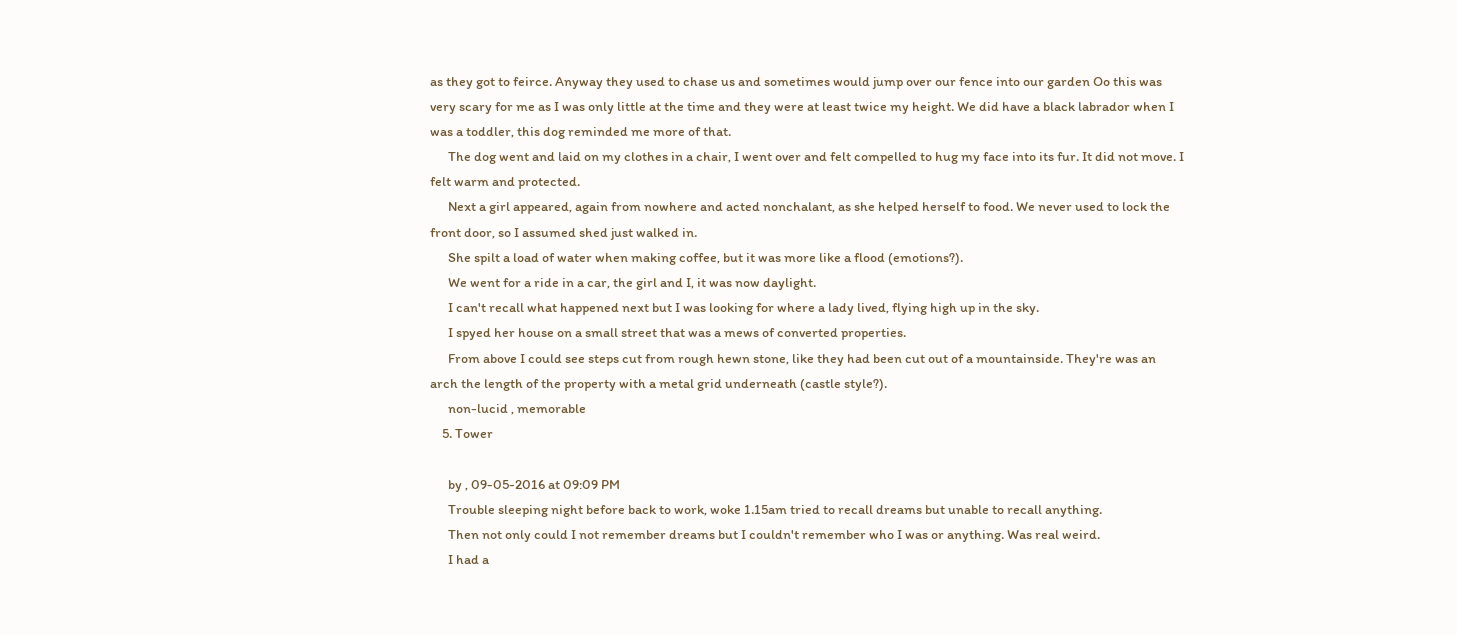as they got to feirce. Anyway they used to chase us and sometimes would jump over our fence into our garden Oo this was very scary for me as I was only little at the time and they were at least twice my height. We did have a black labrador when I was a toddler, this dog reminded me more of that.
      The dog went and laid on my clothes in a chair, I went over and felt compelled to hug my face into its fur. It did not move. I felt warm and protected.
      Next a girl appeared, again from nowhere and acted nonchalant, as she helped herself to food. We never used to lock the front door, so I assumed shed just walked in.
      She spilt a load of water when making coffee, but it was more like a flood (emotions?).
      We went for a ride in a car, the girl and I, it was now daylight.
      I can't recall what happened next but I was looking for where a lady lived, flying high up in the sky.
      I spyed her house on a small street that was a mews of converted properties.
      From above I could see steps cut from rough hewn stone, like they had been cut out of a mountainside. They're was an arch the length of the property with a metal grid underneath (castle style?).
      non-lucid , memorable
    5. Tower

      by , 09-05-2016 at 09:09 PM
      Trouble sleeping night before back to work, woke 1.15am tried to recall dreams but unable to recall anything.
      Then not only could I not remember dreams but I couldn't remember who I was or anything. Was real weird.
      I had a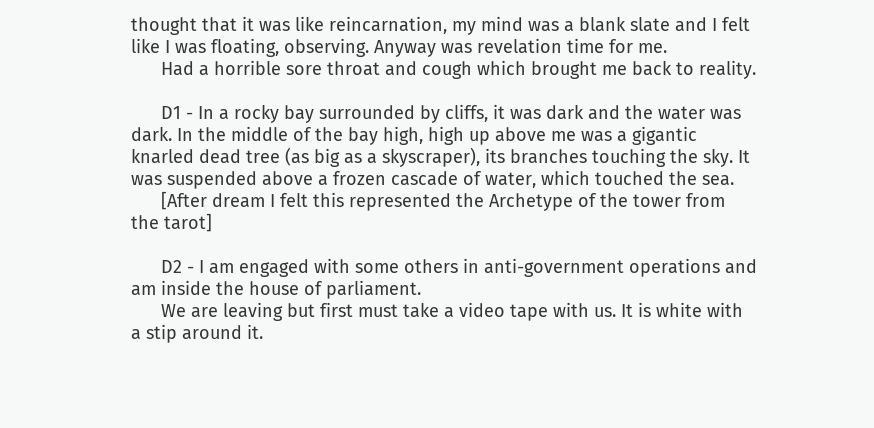thought that it was like reincarnation, my mind was a blank slate and I felt like I was floating, observing. Anyway was revelation time for me.
      Had a horrible sore throat and cough which brought me back to reality.

      D1 - In a rocky bay surrounded by cliffs, it was dark and the water was dark. In the middle of the bay high, high up above me was a gigantic knarled dead tree (as big as a skyscraper), its branches touching the sky. It was suspended above a frozen cascade of water, which touched the sea.
      [After dream I felt this represented the Archetype of the tower from the tarot]

      D2 - I am engaged with some others in anti-government operations and am inside the house of parliament.
      We are leaving but first must take a video tape with us. It is white with a stip around it.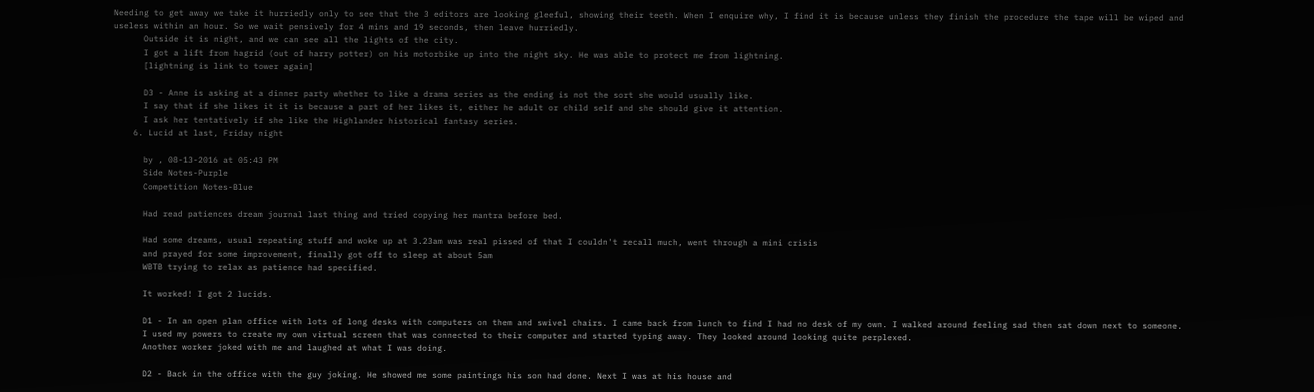Needing to get away we take it hurriedly only to see that the 3 editors are looking gleeful, showing their teeth. When I enquire why, I find it is because unless they finish the procedure the tape will be wiped and useless within an hour. So we wait pensively for 4 mins and 19 seconds, then leave hurriedly.
      Outside it is night, and we can see all the lights of the city.
      I got a lift from hagrid (out of harry potter) on his motorbike up into the night sky. He was able to protect me from lightning.
      [lightning is link to tower again]

      D3 - Anne is asking at a dinner party whether to like a drama series as the ending is not the sort she would usually like.
      I say that if she likes it it is because a part of her likes it, either he adult or child self and she should give it attention.
      I ask her tentatively if she like the Highlander historical fantasy series.
    6. Lucid at last, Friday night

      by , 08-13-2016 at 05:43 PM
      Side Notes-Purple
      Competition Notes-Blue

      Had read patiences dream journal last thing and tried copying her mantra before bed.

      Had some dreams, usual repeating stuff and woke up at 3.23am was real pissed of that I couldn't recall much, went through a mini crisis
      and prayed for some improvement, finally got off to sleep at about 5am
      WBTB trying to relax as patience had specified.

      It worked! I got 2 lucids.

      D1 - In an open plan office with lots of long desks with computers on them and swivel chairs. I came back from lunch to find I had no desk of my own. I walked around feeling sad then sat down next to someone.
      I used my powers to create my own virtual screen that was connected to their computer and started typing away. They looked around looking quite perplexed.
      Another worker joked with me and laughed at what I was doing.

      D2 - Back in the office with the guy joking. He showed me some paintings his son had done. Next I was at his house and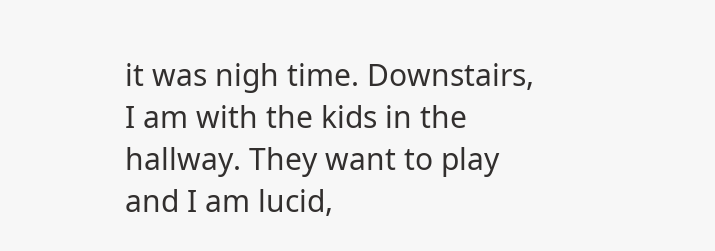it was nigh time. Downstairs, I am with the kids in the hallway. They want to play and I am lucid,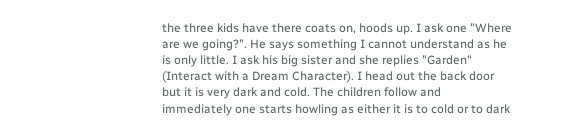the three kids have there coats on, hoods up. I ask one "Where are we going?". He says something I cannot understand as he is only little. I ask his big sister and she replies "Garden" (Interact with a Dream Character). I head out the back door but it is very dark and cold. The children follow and immediately one starts howling as either it is to cold or to dark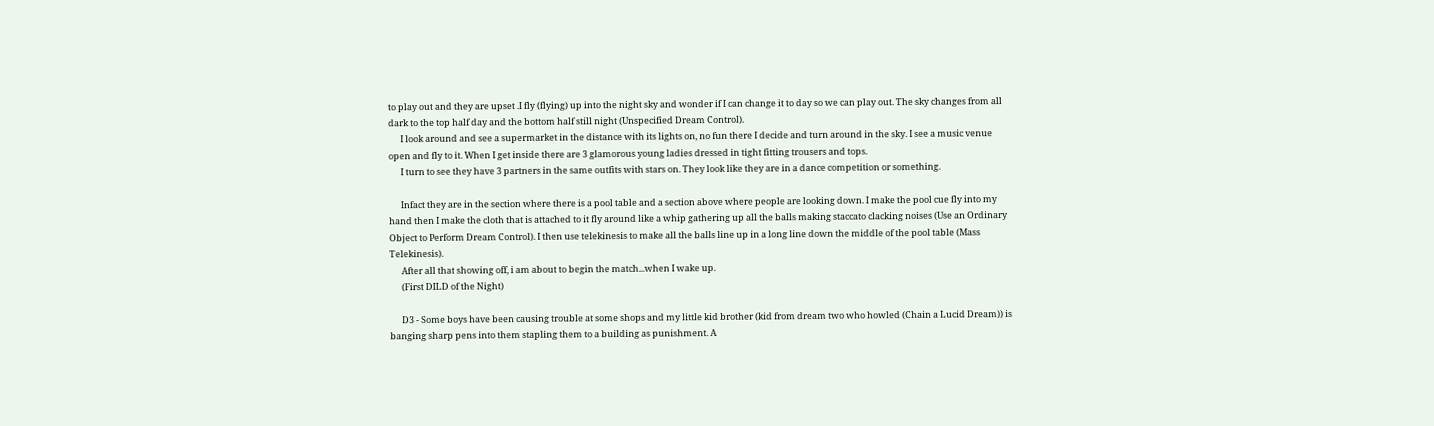to play out and they are upset .I fly (flying) up into the night sky and wonder if I can change it to day so we can play out. The sky changes from all dark to the top half day and the bottom half still night (Unspecified Dream Control).
      I look around and see a supermarket in the distance with its lights on, no fun there I decide and turn around in the sky. I see a music venue open and fly to it. When I get inside there are 3 glamorous young ladies dressed in tight fitting trousers and tops.
      I turn to see they have 3 partners in the same outfits with stars on. They look like they are in a dance competition or something.

      Infact they are in the section where there is a pool table and a section above where people are looking down. I make the pool cue fly into my hand then I make the cloth that is attached to it fly around like a whip gathering up all the balls making staccato clacking noises (Use an Ordinary Object to Perform Dream Control). I then use telekinesis to make all the balls line up in a long line down the middle of the pool table (Mass Telekinesis).
      After all that showing off, i am about to begin the match...when I wake up.
      (First DILD of the Night)

      D3 - Some boys have been causing trouble at some shops and my little kid brother (kid from dream two who howled (Chain a Lucid Dream)) is banging sharp pens into them stapling them to a building as punishment. A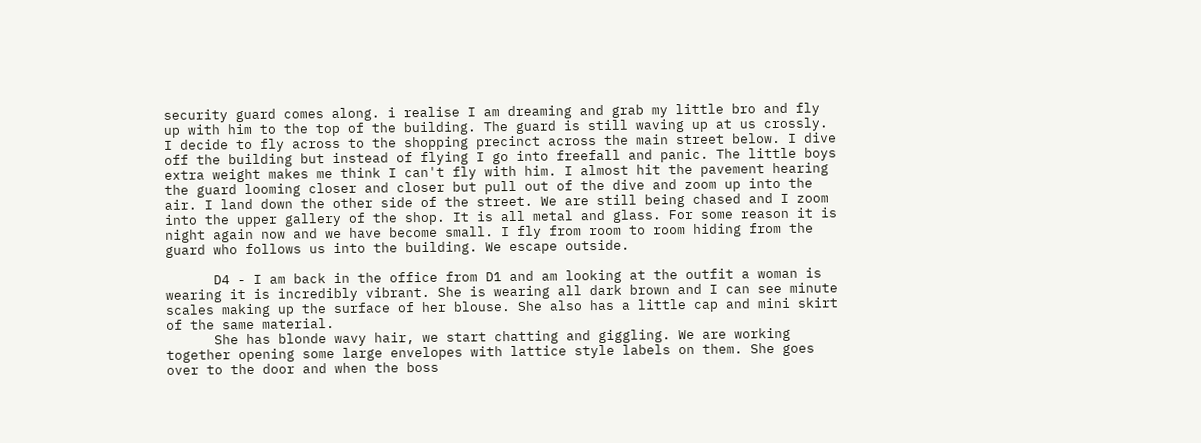security guard comes along. i realise I am dreaming and grab my little bro and fly up with him to the top of the building. The guard is still waving up at us crossly. I decide to fly across to the shopping precinct across the main street below. I dive off the building but instead of flying I go into freefall and panic. The little boys extra weight makes me think I can't fly with him. I almost hit the pavement hearing the guard looming closer and closer but pull out of the dive and zoom up into the air. I land down the other side of the street. We are still being chased and I zoom into the upper gallery of the shop. It is all metal and glass. For some reason it is night again now and we have become small. I fly from room to room hiding from the guard who follows us into the building. We escape outside.

      D4 - I am back in the office from D1 and am looking at the outfit a woman is wearing it is incredibly vibrant. She is wearing all dark brown and I can see minute scales making up the surface of her blouse. She also has a little cap and mini skirt of the same material.
      She has blonde wavy hair, we start chatting and giggling. We are working together opening some large envelopes with lattice style labels on them. She goes over to the door and when the boss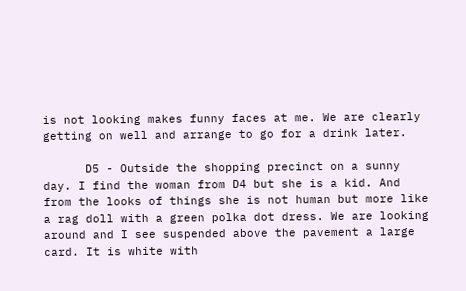is not looking makes funny faces at me. We are clearly getting on well and arrange to go for a drink later.

      D5 - Outside the shopping precinct on a sunny day. I find the woman from D4 but she is a kid. And from the looks of things she is not human but more like a rag doll with a green polka dot dress. We are looking around and I see suspended above the pavement a large card. It is white with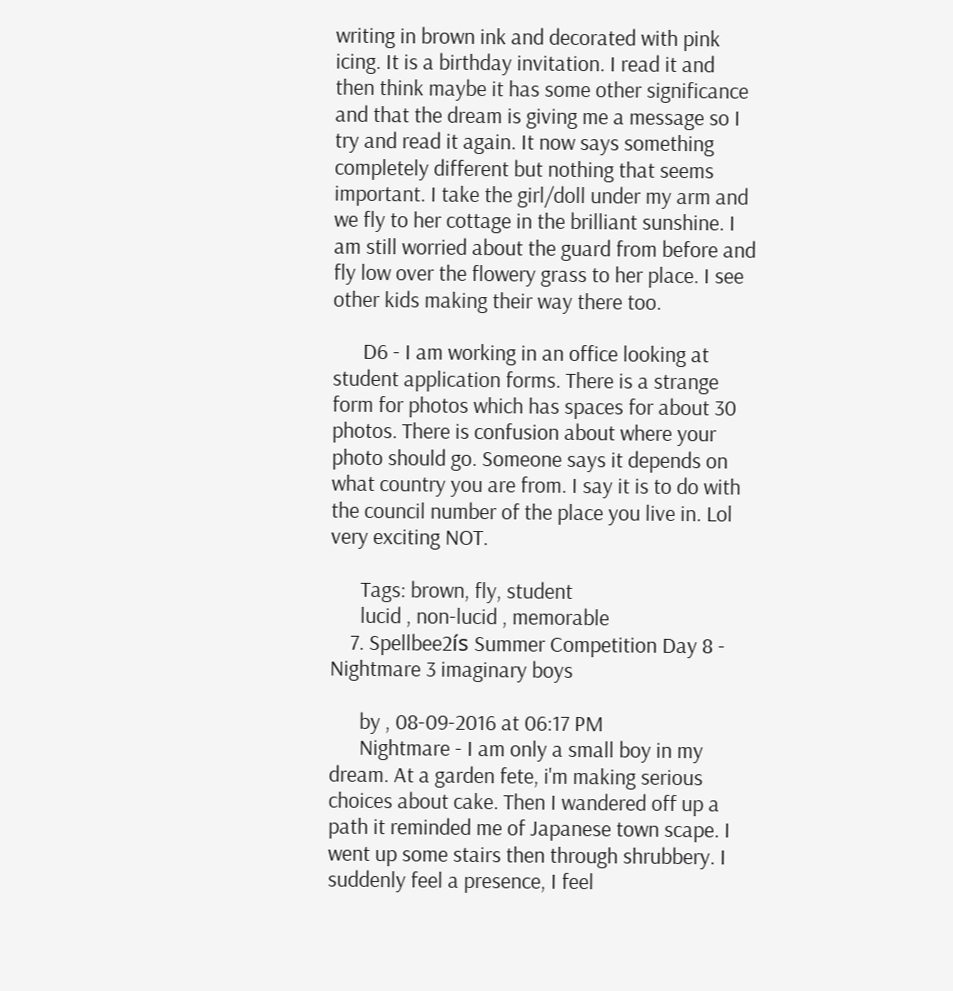writing in brown ink and decorated with pink icing. It is a birthday invitation. I read it and then think maybe it has some other significance and that the dream is giving me a message so I try and read it again. It now says something completely different but nothing that seems important. I take the girl/doll under my arm and we fly to her cottage in the brilliant sunshine. I am still worried about the guard from before and fly low over the flowery grass to her place. I see other kids making their way there too.

      D6 - I am working in an office looking at student application forms. There is a strange form for photos which has spaces for about 30 photos. There is confusion about where your photo should go. Someone says it depends on what country you are from. I say it is to do with the council number of the place you live in. Lol very exciting NOT.

      Tags: brown, fly, student
      lucid , non-lucid , memorable
    7. Spellbee2ís Summer Competition Day 8 - Nightmare 3 imaginary boys

      by , 08-09-2016 at 06:17 PM
      Nightmare - I am only a small boy in my dream. At a garden fete, i'm making serious choices about cake. Then I wandered off up a path it reminded me of Japanese town scape. I went up some stairs then through shrubbery. I suddenly feel a presence, I feel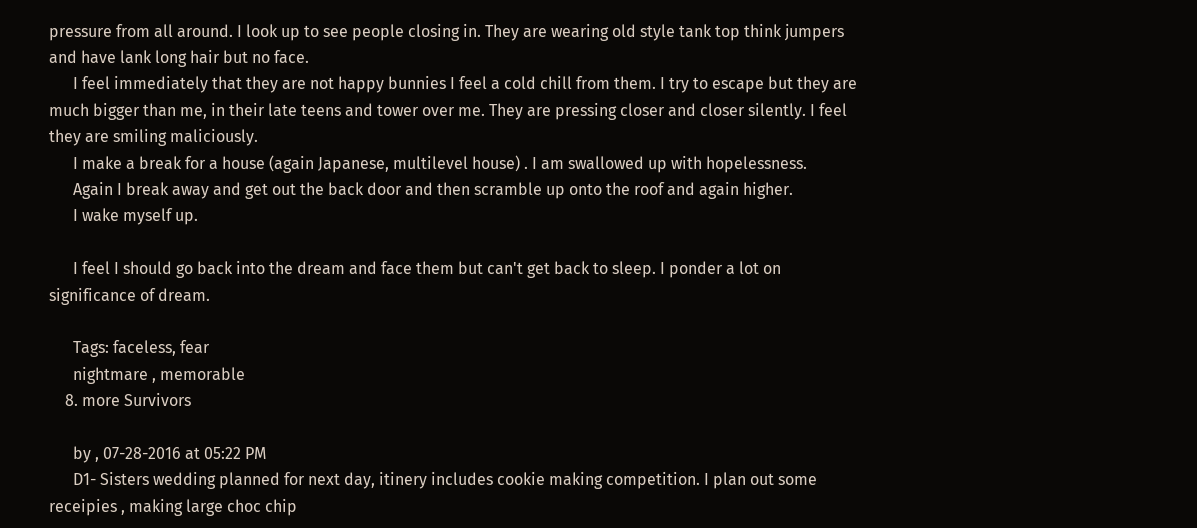pressure from all around. I look up to see people closing in. They are wearing old style tank top think jumpers and have lank long hair but no face.
      I feel immediately that they are not happy bunnies I feel a cold chill from them. I try to escape but they are much bigger than me, in their late teens and tower over me. They are pressing closer and closer silently. I feel they are smiling maliciously.
      I make a break for a house (again Japanese, multilevel house) . I am swallowed up with hopelessness.
      Again I break away and get out the back door and then scramble up onto the roof and again higher.
      I wake myself up.

      I feel I should go back into the dream and face them but can't get back to sleep. I ponder a lot on significance of dream.

      Tags: faceless, fear
      nightmare , memorable
    8. more Survivors

      by , 07-28-2016 at 05:22 PM
      D1- Sisters wedding planned for next day, itinery includes cookie making competition. I plan out some receipies , making large choc chip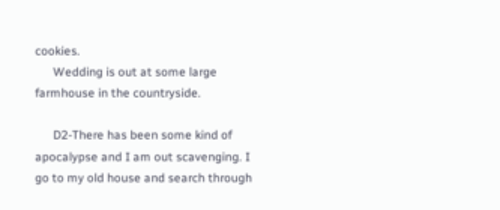cookies.
      Wedding is out at some large farmhouse in the countryside.

      D2-There has been some kind of apocalypse and I am out scavenging. I go to my old house and search through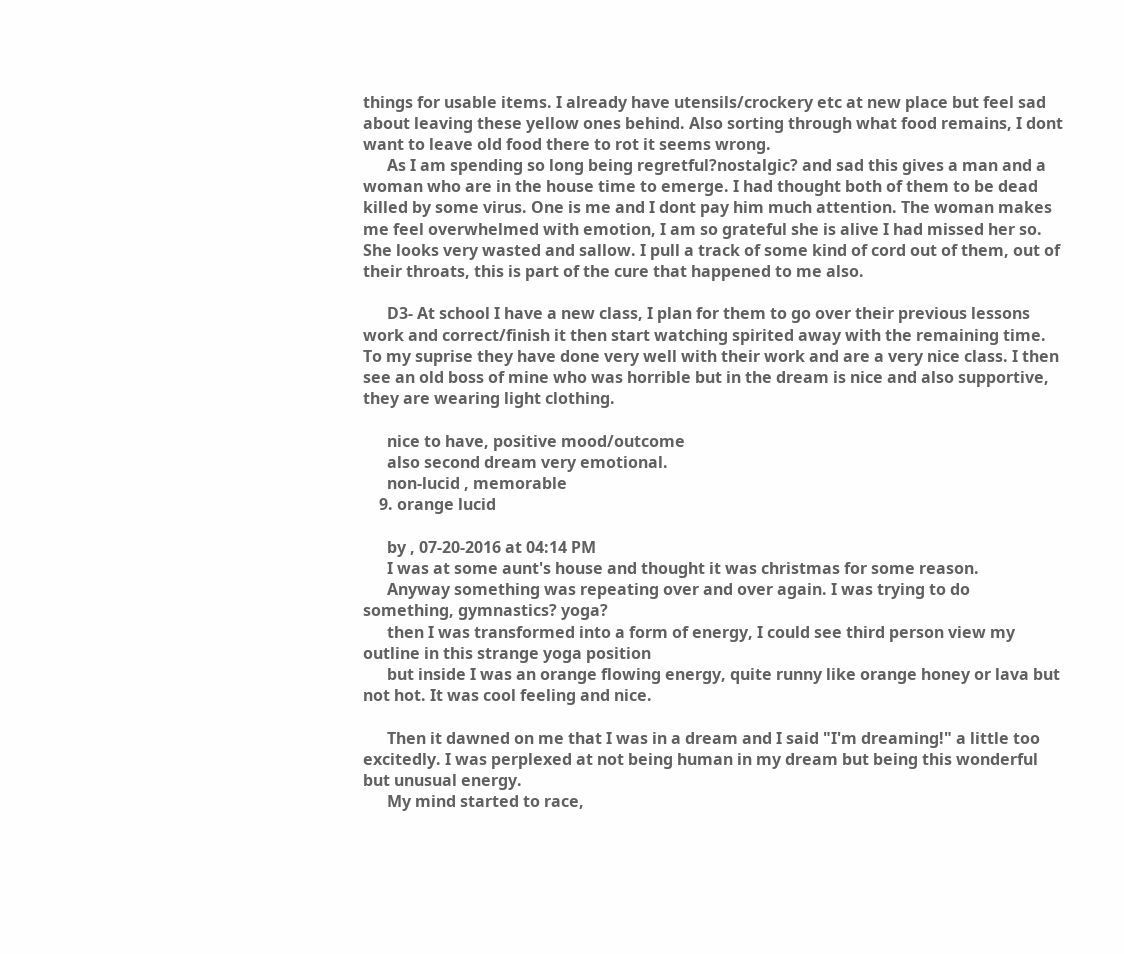things for usable items. I already have utensils/crockery etc at new place but feel sad about leaving these yellow ones behind. Also sorting through what food remains, I dont want to leave old food there to rot it seems wrong.
      As I am spending so long being regretful?nostalgic? and sad this gives a man and a woman who are in the house time to emerge. I had thought both of them to be dead killed by some virus. One is me and I dont pay him much attention. The woman makes me feel overwhelmed with emotion, I am so grateful she is alive I had missed her so. She looks very wasted and sallow. I pull a track of some kind of cord out of them, out of their throats, this is part of the cure that happened to me also.

      D3- At school I have a new class, I plan for them to go over their previous lessons work and correct/finish it then start watching spirited away with the remaining time. To my suprise they have done very well with their work and are a very nice class. I then see an old boss of mine who was horrible but in the dream is nice and also supportive, they are wearing light clothing.

      nice to have, positive mood/outcome
      also second dream very emotional.
      non-lucid , memorable
    9. orange lucid

      by , 07-20-2016 at 04:14 PM
      I was at some aunt's house and thought it was christmas for some reason.
      Anyway something was repeating over and over again. I was trying to do something, gymnastics? yoga?
      then I was transformed into a form of energy, I could see third person view my outline in this strange yoga position
      but inside I was an orange flowing energy, quite runny like orange honey or lava but not hot. It was cool feeling and nice.

      Then it dawned on me that I was in a dream and I said "I'm dreaming!" a little too excitedly. I was perplexed at not being human in my dream but being this wonderful but unusual energy.
      My mind started to race,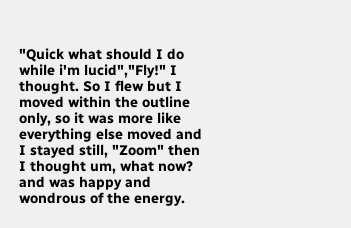"Quick what should I do while i'm lucid","Fly!" I thought. So I flew but I moved within the outline only, so it was more like everything else moved and I stayed still, "Zoom" then I thought um, what now? and was happy and wondrous of the energy.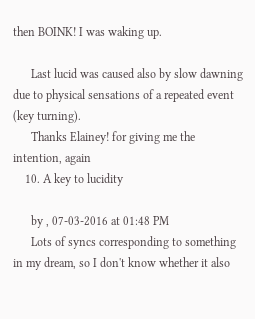then BOINK! I was waking up.

      Last lucid was caused also by slow dawning due to physical sensations of a repeated event (key turning).
      Thanks Elainey! for giving me the intention, again
    10. A key to lucidity

      by , 07-03-2016 at 01:48 PM
      Lots of syncs corresponding to something in my dream, so I don't know whether it also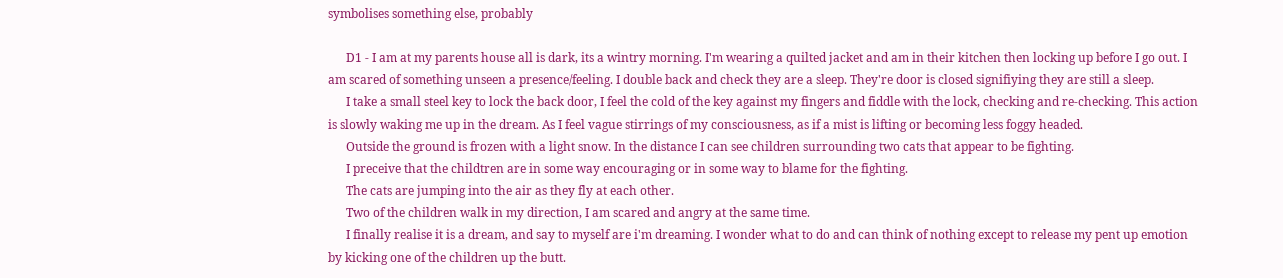symbolises something else, probably

      D1 - I am at my parents house all is dark, its a wintry morning. I'm wearing a quilted jacket and am in their kitchen then locking up before I go out. I am scared of something unseen a presence/feeling. I double back and check they are a sleep. They're door is closed signifiying they are still a sleep.
      I take a small steel key to lock the back door, I feel the cold of the key against my fingers and fiddle with the lock, checking and re-checking. This action is slowly waking me up in the dream. As I feel vague stirrings of my consciousness, as if a mist is lifting or becoming less foggy headed.
      Outside the ground is frozen with a light snow. In the distance I can see children surrounding two cats that appear to be fighting.
      I preceive that the childtren are in some way encouraging or in some way to blame for the fighting.
      The cats are jumping into the air as they fly at each other.
      Two of the children walk in my direction, I am scared and angry at the same time.
      I finally realise it is a dream, and say to myself are i'm dreaming. I wonder what to do and can think of nothing except to release my pent up emotion by kicking one of the children up the butt.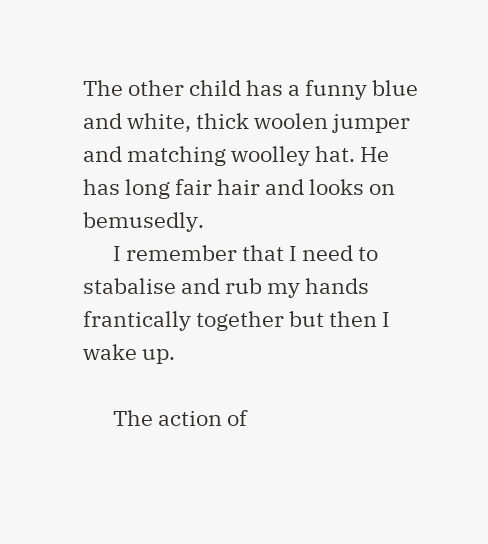The other child has a funny blue and white, thick woolen jumper and matching woolley hat. He has long fair hair and looks on bemusedly.
      I remember that I need to stabalise and rub my hands frantically together but then I wake up.

      The action of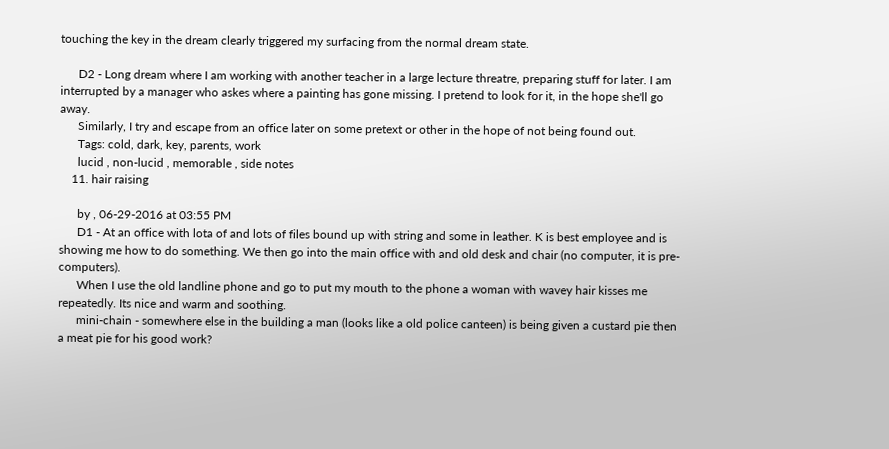touching the key in the dream clearly triggered my surfacing from the normal dream state.

      D2 - Long dream where I am working with another teacher in a large lecture threatre, preparing stuff for later. I am interrupted by a manager who askes where a painting has gone missing. I pretend to look for it, in the hope she'll go away.
      Similarly, I try and escape from an office later on some pretext or other in the hope of not being found out.
      Tags: cold, dark, key, parents, work
      lucid , non-lucid , memorable , side notes
    11. hair raising

      by , 06-29-2016 at 03:55 PM
      D1 - At an office with lota of and lots of files bound up with string and some in leather. K is best employee and is showing me how to do something. We then go into the main office with and old desk and chair (no computer, it is pre-computers).
      When I use the old landline phone and go to put my mouth to the phone a woman with wavey hair kisses me repeatedly. Its nice and warm and soothing.
      mini-chain - somewhere else in the building a man (looks like a old police canteen) is being given a custard pie then a meat pie for his good work?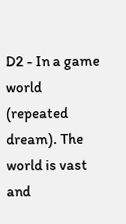D2 - In a game world (repeated dream). The world is vast and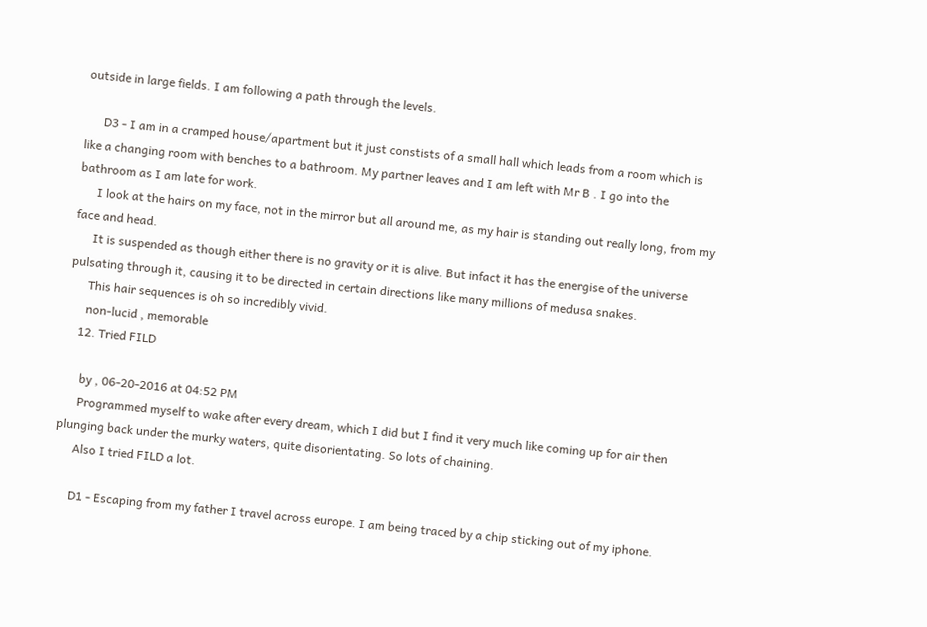outside in large fields. I am following a path through the levels.

      D3 - I am in a cramped house/apartment but it just constists of a small hall which leads from a room which is like a changing room with benches to a bathroom. My partner leaves and I am left with Mr B . I go into the bathroom as I am late for work.
      I look at the hairs on my face, not in the mirror but all around me, as my hair is standing out really long, from my face and head.
      It is suspended as though either there is no gravity or it is alive. But infact it has the energise of the universe pulsating through it, causing it to be directed in certain directions like many millions of medusa snakes.
      This hair sequences is oh so incredibly vivid.
      non-lucid , memorable
    12. Tried FILD

      by , 06-20-2016 at 04:52 PM
      Programmed myself to wake after every dream, which I did but I find it very much like coming up for air then plunging back under the murky waters, quite disorientating. So lots of chaining.
      Also I tried FILD a lot.

      D1 - Escaping from my father I travel across europe. I am being traced by a chip sticking out of my iphone.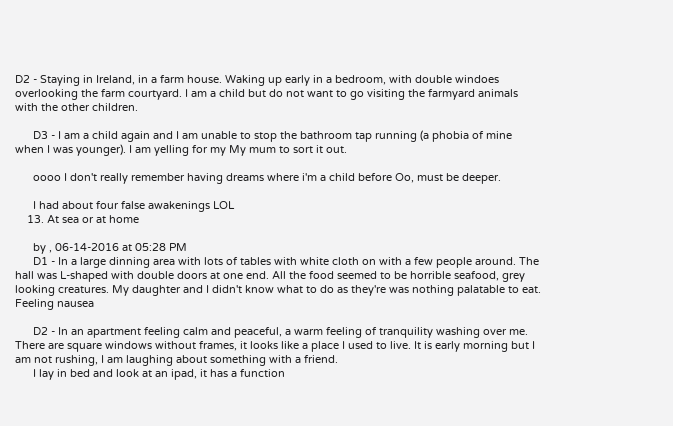D2 - Staying in Ireland, in a farm house. Waking up early in a bedroom, with double windoes overlooking the farm courtyard. I am a child but do not want to go visiting the farmyard animals with the other children.

      D3 - I am a child again and I am unable to stop the bathroom tap running (a phobia of mine when I was younger). I am yelling for my My mum to sort it out.

      oooo I don't really remember having dreams where i'm a child before Oo, must be deeper.

      I had about four false awakenings LOL
    13. At sea or at home

      by , 06-14-2016 at 05:28 PM
      D1 - In a large dinning area with lots of tables with white cloth on with a few people around. The hall was L-shaped with double doors at one end. All the food seemed to be horrible seafood, grey looking creatures. My daughter and I didn't know what to do as they're was nothing palatable to eat. Feeling nausea

      D2 - In an apartment feeling calm and peaceful, a warm feeling of tranquility washing over me. There are square windows without frames, it looks like a place I used to live. It is early morning but I am not rushing, I am laughing about something with a friend.
      I lay in bed and look at an ipad, it has a function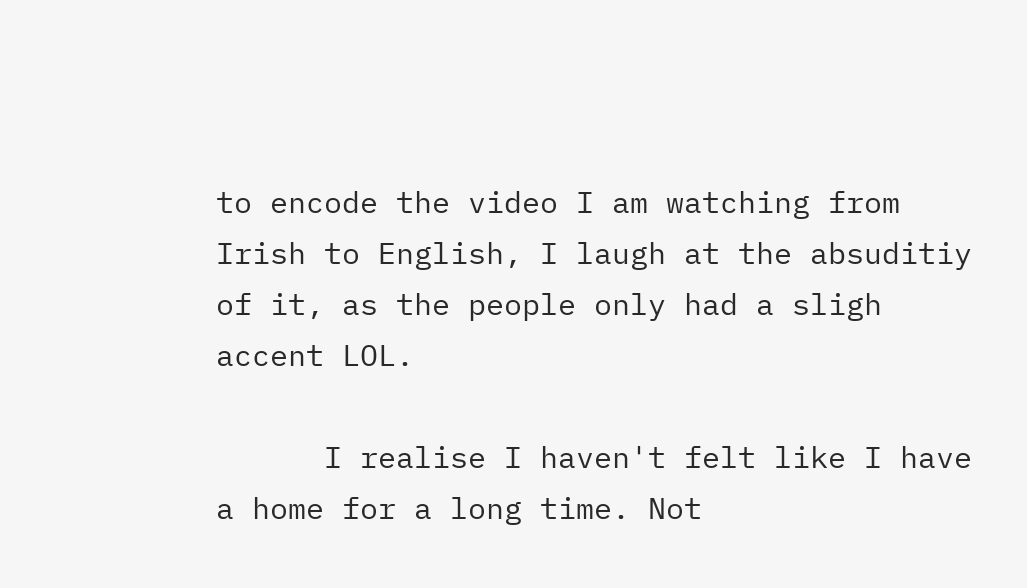to encode the video I am watching from Irish to English, I laugh at the absuditiy of it, as the people only had a sligh accent LOL.

      I realise I haven't felt like I have a home for a long time. Not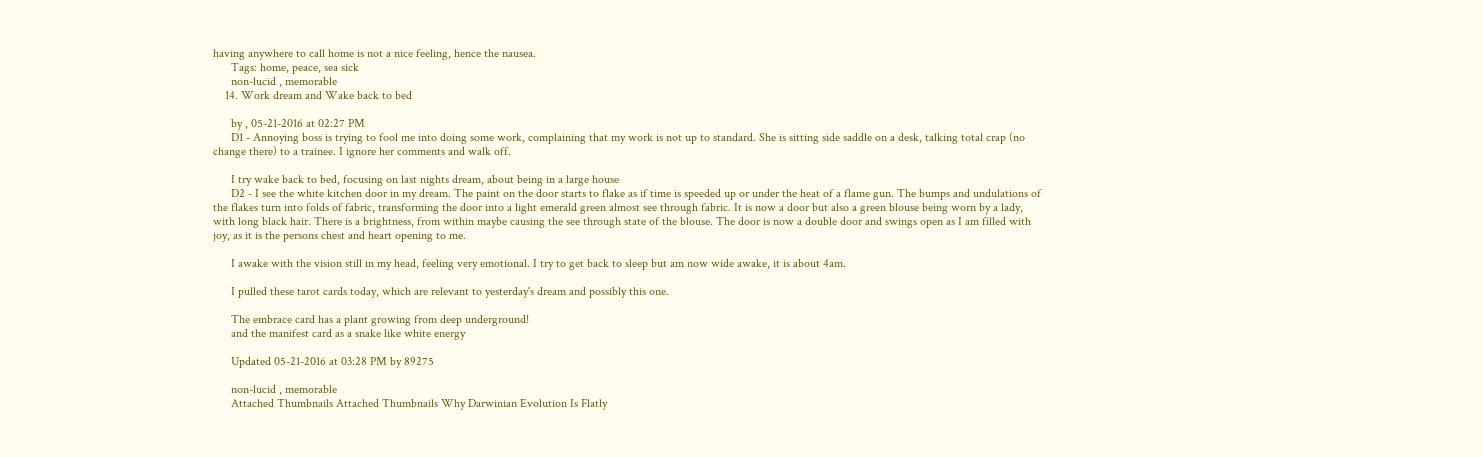having anywhere to call home is not a nice feeling, hence the nausea.
      Tags: home, peace, sea sick
      non-lucid , memorable
    14. Work dream and Wake back to bed

      by , 05-21-2016 at 02:27 PM
      D1 - Annoying boss is trying to fool me into doing some work, complaining that my work is not up to standard. She is sitting side saddle on a desk, talking total crap (no change there) to a trainee. I ignore her comments and walk off.

      I try wake back to bed, focusing on last nights dream, about being in a large house
      D2 - I see the white kitchen door in my dream. The paint on the door starts to flake as if time is speeded up or under the heat of a flame gun. The bumps and undulations of the flakes turn into folds of fabric, transforming the door into a light emerald green almost see through fabric. It is now a door but also a green blouse being worn by a lady, with long black hair. There is a brightness, from within maybe causing the see through state of the blouse. The door is now a double door and swings open as I am filled with joy, as it is the persons chest and heart opening to me.

      I awake with the vision still in my head, feeling very emotional. I try to get back to sleep but am now wide awake, it is about 4am.

      I pulled these tarot cards today, which are relevant to yesterday's dream and possibly this one.

      The embrace card has a plant growing from deep underground!
      and the manifest card as a snake like white energy

      Updated 05-21-2016 at 03:28 PM by 89275

      non-lucid , memorable
      Attached Thumbnails Attached Thumbnails Why Darwinian Evolution Is Flatly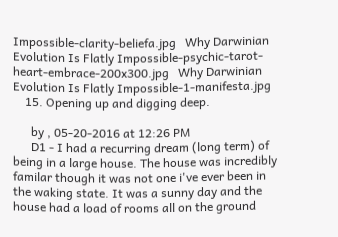Impossible-clarity-beliefa.jpg   Why Darwinian Evolution Is Flatly Impossible-psychic-tarot-heart-embrace-200x300.jpg   Why Darwinian Evolution Is Flatly Impossible-1-manifesta.jpg
    15. Opening up and digging deep.

      by , 05-20-2016 at 12:26 PM
      D1 - I had a recurring dream (long term) of being in a large house. The house was incredibly familar though it was not one i've ever been in the waking state. It was a sunny day and the house had a load of rooms all on the ground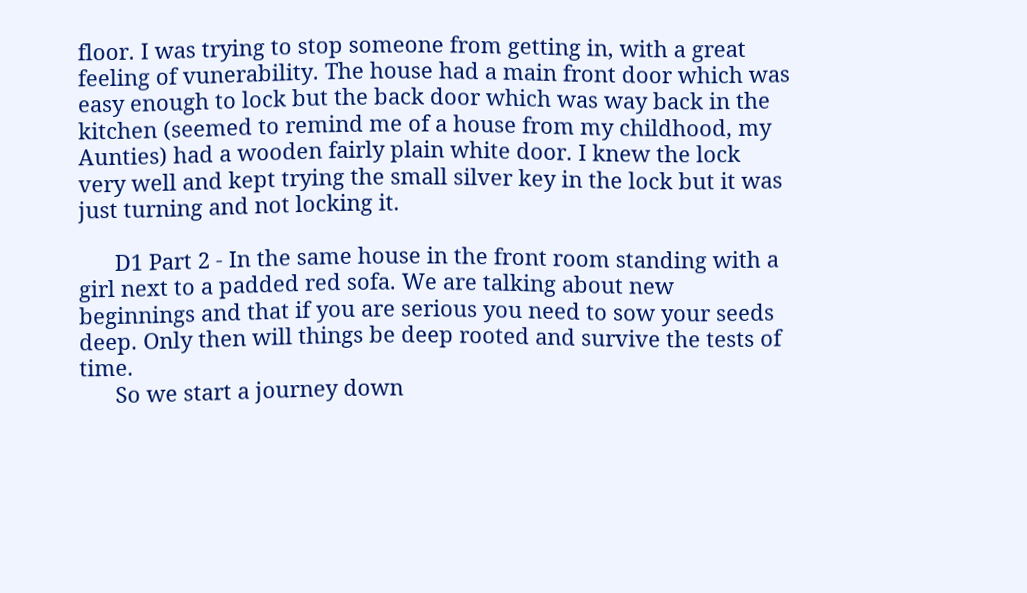floor. I was trying to stop someone from getting in, with a great feeling of vunerability. The house had a main front door which was easy enough to lock but the back door which was way back in the kitchen (seemed to remind me of a house from my childhood, my Aunties) had a wooden fairly plain white door. I knew the lock very well and kept trying the small silver key in the lock but it was just turning and not locking it.

      D1 Part 2 - In the same house in the front room standing with a girl next to a padded red sofa. We are talking about new beginnings and that if you are serious you need to sow your seeds deep. Only then will things be deep rooted and survive the tests of time.
      So we start a journey down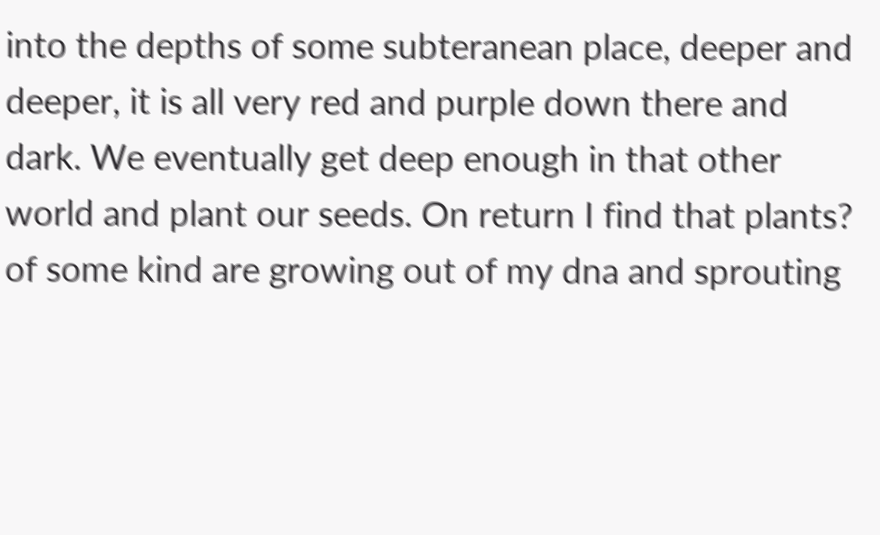into the depths of some subteranean place, deeper and deeper, it is all very red and purple down there and dark. We eventually get deep enough in that other world and plant our seeds. On return I find that plants? of some kind are growing out of my dna and sprouting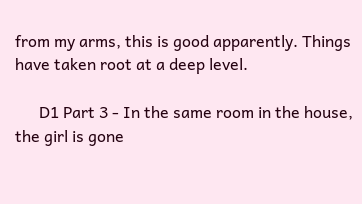from my arms, this is good apparently. Things have taken root at a deep level.

      D1 Part 3 - In the same room in the house, the girl is gone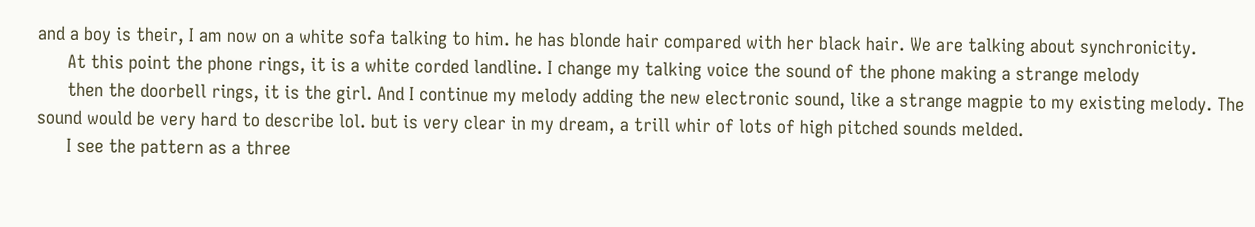and a boy is their, I am now on a white sofa talking to him. he has blonde hair compared with her black hair. We are talking about synchronicity.
      At this point the phone rings, it is a white corded landline. I change my talking voice the sound of the phone making a strange melody
      then the doorbell rings, it is the girl. And I continue my melody adding the new electronic sound, like a strange magpie to my existing melody. The sound would be very hard to describe lol. but is very clear in my dream, a trill whir of lots of high pitched sounds melded.
      I see the pattern as a three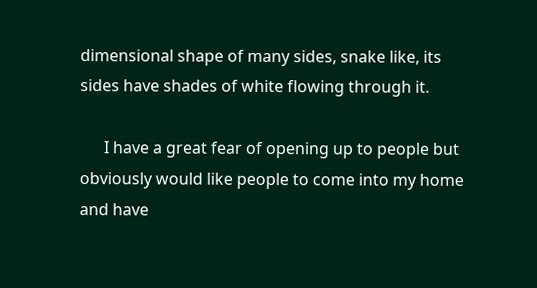dimensional shape of many sides, snake like, its sides have shades of white flowing through it.

      I have a great fear of opening up to people but obviously would like people to come into my home and have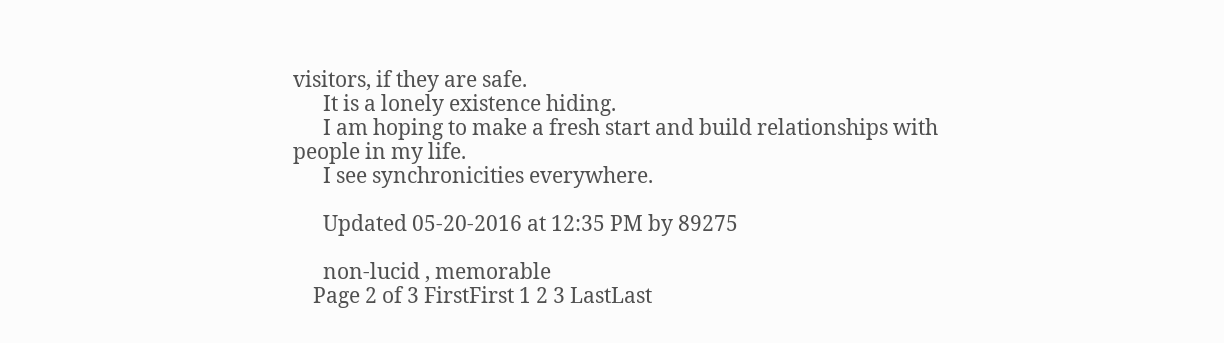visitors, if they are safe.
      It is a lonely existence hiding.
      I am hoping to make a fresh start and build relationships with people in my life.
      I see synchronicities everywhere.

      Updated 05-20-2016 at 12:35 PM by 89275

      non-lucid , memorable
    Page 2 of 3 FirstFirst 1 2 3 LastLast